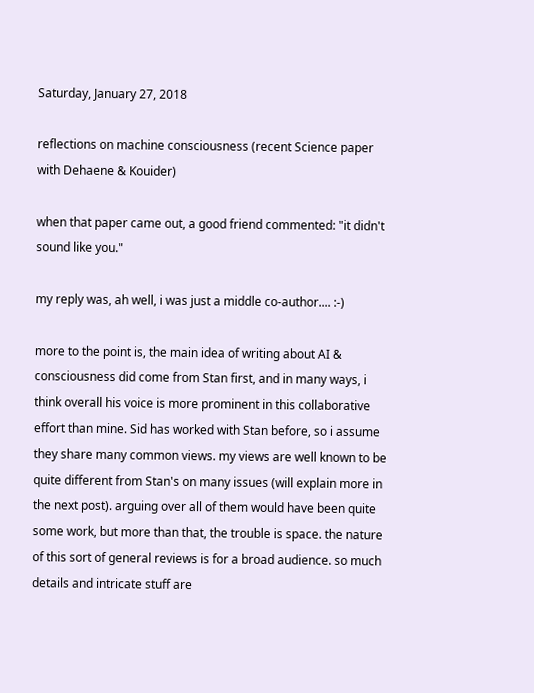Saturday, January 27, 2018

reflections on machine consciousness (recent Science paper with Dehaene & Kouider)

when that paper came out, a good friend commented: "it didn't sound like you."

my reply was, ah well, i was just a middle co-author.... :-)

more to the point is, the main idea of writing about AI & consciousness did come from Stan first, and in many ways, i think overall his voice is more prominent in this collaborative effort than mine. Sid has worked with Stan before, so i assume they share many common views. my views are well known to be quite different from Stan's on many issues (will explain more in the next post). arguing over all of them would have been quite some work, but more than that, the trouble is space. the nature of this sort of general reviews is for a broad audience. so much details and intricate stuff are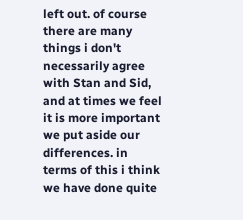left out. of course there are many things i don't necessarily agree with Stan and Sid, and at times we feel it is more important we put aside our differences. in terms of this i think we have done quite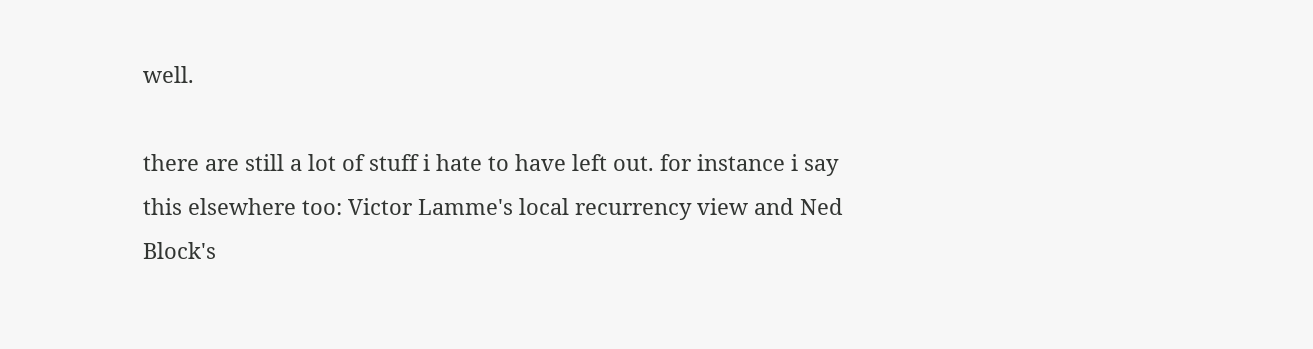well.

there are still a lot of stuff i hate to have left out. for instance i say this elsewhere too: Victor Lamme's local recurrency view and Ned Block's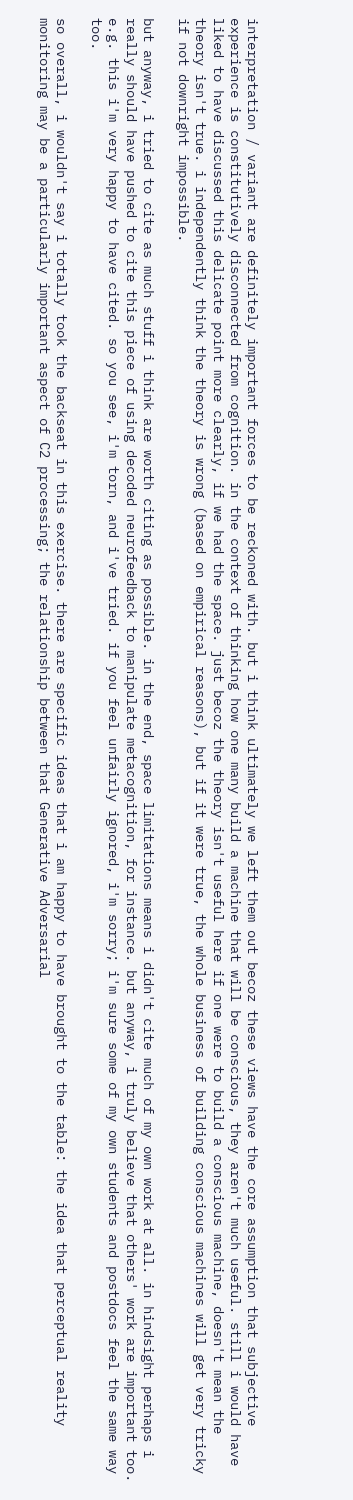interpretation / variant are definitely important forces to be reckoned with. but i think ultimately we left them out becoz these views have the core assumption that subjective experience is constitutively disconnected from cognition. in the context of thinking how one many build a machine that will be conscious, they aren't much useful. still i would have liked to have discussed this delicate point more clearly, if we had the space. just becoz the theory isn't useful here if one were to build a conscious machine, doesn't mean the theory isn't true. i independently think the theory is wrong (based on empirical reasons), but if it were true, the whole business of building conscious machines will get very tricky if not downright impossible.

but anyway, i tried to cite as much stuff i think are worth citing as possible. in the end, space limitations means i didn't cite much of my own work at all. in hindsight perhaps i really should have pushed to cite this piece of using decoded neurofeedback to manipulate metacognition, for instance. but anyway, i truly believe that others' work are important too. e.g. this i'm very happy to have cited. so you see, i'm torn, and i've tried. if you feel unfairly ignored, i'm sorry; i'm sure some of my own students and postdocs feel the same way too.

so overall, i wouldn't say i totally took the backseat in this exercise. there are specific ideas that i am happy to have brought to the table: the idea that perceptual reality monitoring may be a particularly important aspect of C2 processing; the relationship between that Generative Adversarial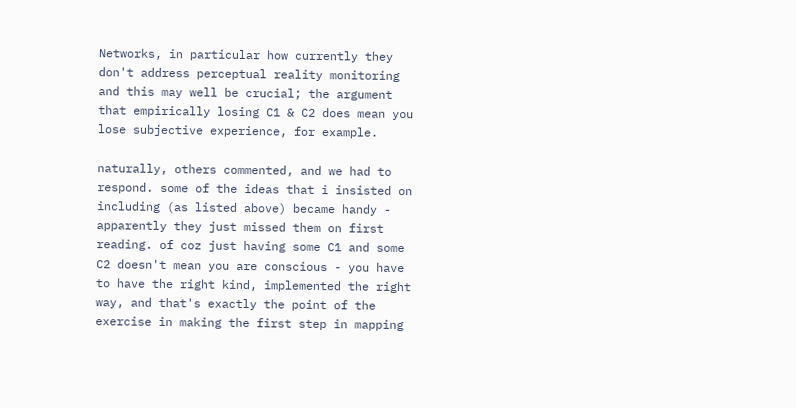Networks, in particular how currently they don't address perceptual reality monitoring and this may well be crucial; the argument that empirically losing C1 & C2 does mean you lose subjective experience, for example.

naturally, others commented, and we had to respond. some of the ideas that i insisted on including (as listed above) became handy - apparently they just missed them on first reading. of coz just having some C1 and some C2 doesn't mean you are conscious - you have to have the right kind, implemented the right way, and that's exactly the point of the exercise in making the first step in mapping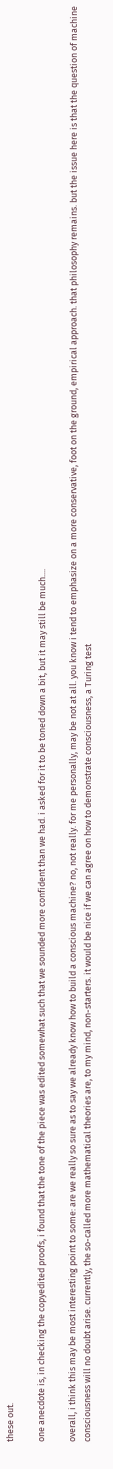these out.

one anecdote is, in checking the copyedited proofs, i found that the tone of the piece was edited somewhat such that we sounded more confident than we had. i asked for it to be toned down a bit, but it may still be much....

overall, i think this may be most interesting point to some: are we really so sure as to say we already know how to build a conscious machine? no, not really. for me personally, may be not at all. you know i tend to emphasize on a more conservative, foot on the ground, empirical approach. that philosophy remains. but the issue here is that the question of machine consciousness will no doubt arise. currently, the so-called more mathematical theories are, to my mind, non-starters. it would be nice if we can agree on how to demonstrate consciousness, a Turing test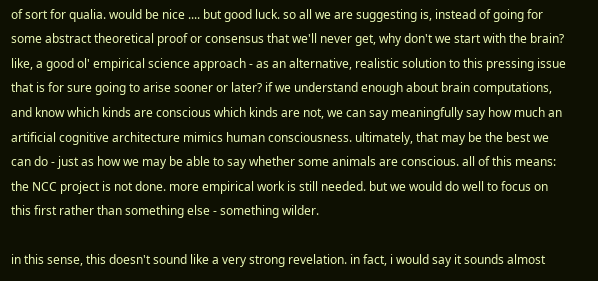of sort for qualia. would be nice .... but good luck. so all we are suggesting is, instead of going for some abstract theoretical proof or consensus that we'll never get, why don't we start with the brain? like, a good ol' empirical science approach - as an alternative, realistic solution to this pressing issue that is for sure going to arise sooner or later? if we understand enough about brain computations, and know which kinds are conscious which kinds are not, we can say meaningfully say how much an artificial cognitive architecture mimics human consciousness. ultimately, that may be the best we can do - just as how we may be able to say whether some animals are conscious. all of this means: the NCC project is not done. more empirical work is still needed. but we would do well to focus on this first rather than something else - something wilder.

in this sense, this doesn't sound like a very strong revelation. in fact, i would say it sounds almost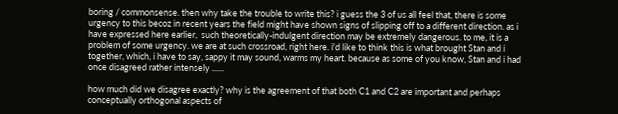boring / commonsense. then why take the trouble to write this? i guess the 3 of us all feel that, there is some urgency to this becoz in recent years the field might have shown signs of slipping off to a different direction. as i have expressed here earlier,  such theoretically-indulgent direction may be extremely dangerous. to me, it is a problem of some urgency. we are at such crossroad, right here. i'd like to think this is what brought Stan and i together, which, i have to say, sappy it may sound, warms my heart. because as some of you know, Stan and i had once disagreed rather intensely ......

how much did we disagree exactly? why is the agreement of that both C1 and C2 are important and perhaps conceptually orthogonal aspects of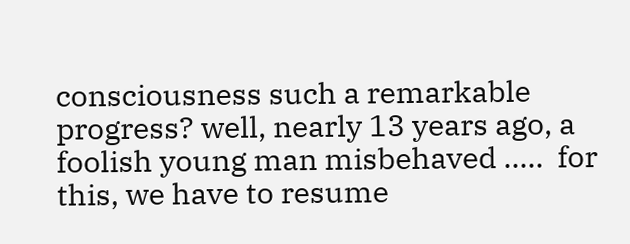consciousness such a remarkable progress? well, nearly 13 years ago, a foolish young man misbehaved .....  for this, we have to resume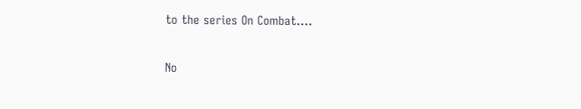to the series On Combat....

No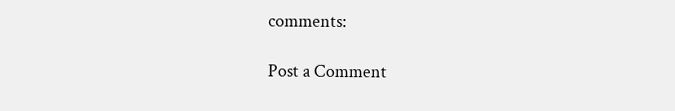comments:

Post a Comment